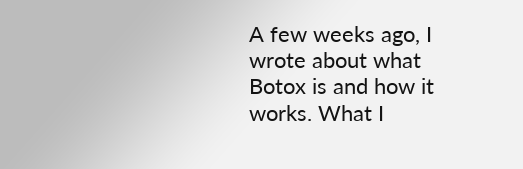A few weeks ago, I wrote about what Botox is and how it works. What I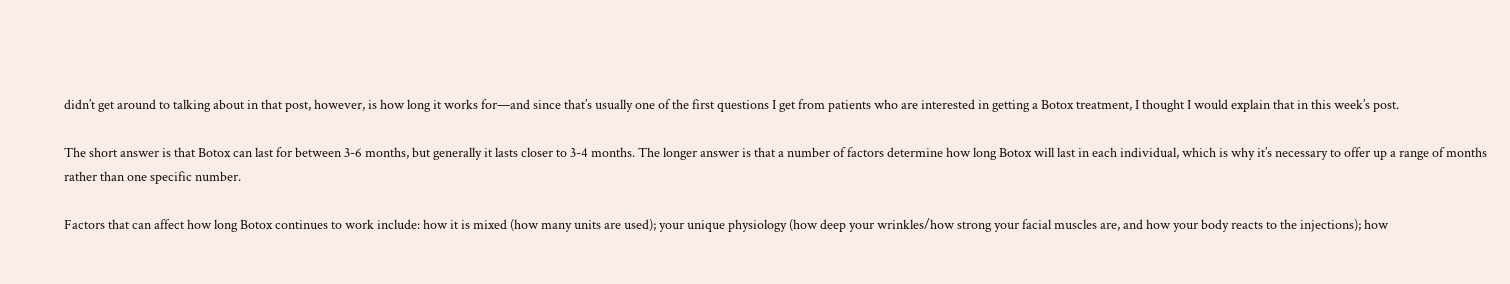didn’t get around to talking about in that post, however, is how long it works for—and since that’s usually one of the first questions I get from patients who are interested in getting a Botox treatment, I thought I would explain that in this week’s post.

The short answer is that Botox can last for between 3-6 months, but generally it lasts closer to 3-4 months. The longer answer is that a number of factors determine how long Botox will last in each individual, which is why it’s necessary to offer up a range of months rather than one specific number.

Factors that can affect how long Botox continues to work include: how it is mixed (how many units are used); your unique physiology (how deep your wrinkles/how strong your facial muscles are, and how your body reacts to the injections); how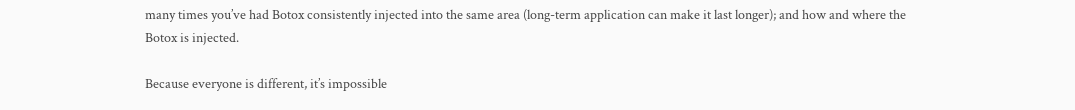many times you’ve had Botox consistently injected into the same area (long-term application can make it last longer); and how and where the Botox is injected.

Because everyone is different, it’s impossible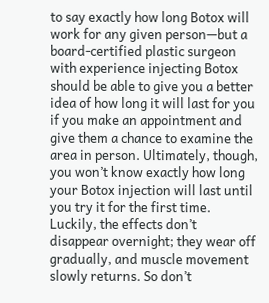to say exactly how long Botox will work for any given person—but a board-certified plastic surgeon with experience injecting Botox should be able to give you a better idea of how long it will last for you if you make an appointment and give them a chance to examine the area in person. Ultimately, though, you won’t know exactly how long your Botox injection will last until you try it for the first time. Luckily, the effects don’t disappear overnight; they wear off gradually, and muscle movement slowly returns. So don’t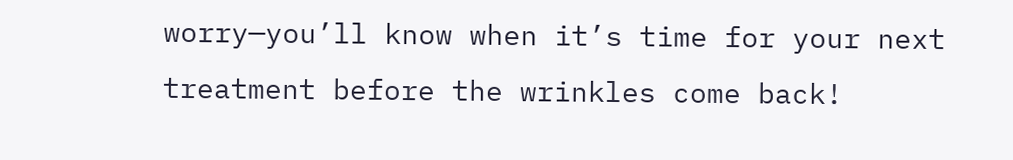worry—you’ll know when it’s time for your next treatment before the wrinkles come back!